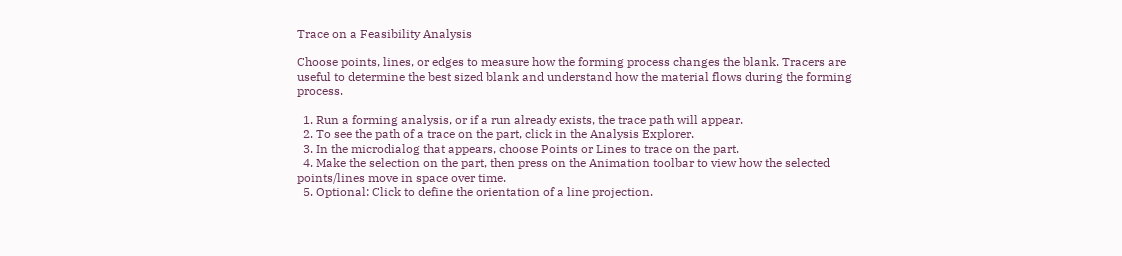Trace on a Feasibility Analysis

Choose points, lines, or edges to measure how the forming process changes the blank. Tracers are useful to determine the best sized blank and understand how the material flows during the forming process.

  1. Run a forming analysis, or if a run already exists, the trace path will appear.
  2. To see the path of a trace on the part, click in the Analysis Explorer.
  3. In the microdialog that appears, choose Points or Lines to trace on the part.
  4. Make the selection on the part, then press on the Animation toolbar to view how the selected points/lines move in space over time.
  5. Optional: Click to define the orientation of a line projection.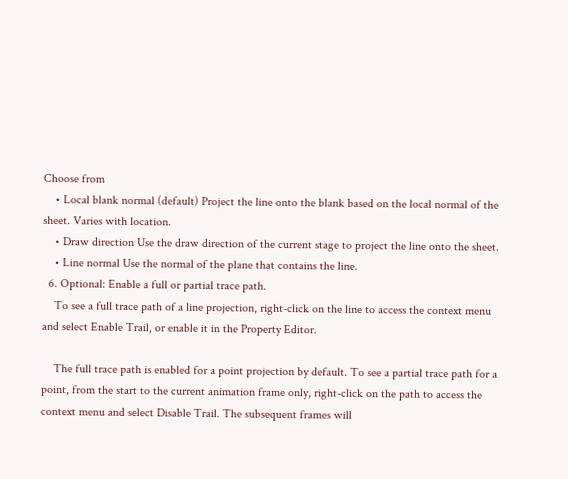Choose from
    • Local blank normal (default) Project the line onto the blank based on the local normal of the sheet. Varies with location.
    • Draw direction Use the draw direction of the current stage to project the line onto the sheet.
    • Line normal Use the normal of the plane that contains the line.
  6. Optional: Enable a full or partial trace path.
    To see a full trace path of a line projection, right-click on the line to access the context menu and select Enable Trail, or enable it in the Property Editor.

    The full trace path is enabled for a point projection by default. To see a partial trace path for a point, from the start to the current animation frame only, right-click on the path to access the context menu and select Disable Trail. The subsequent frames will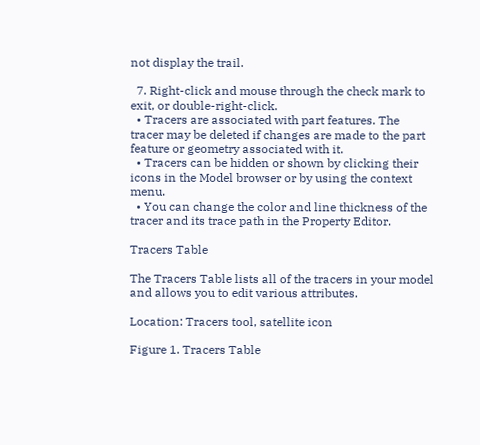not display the trail.

  7. Right-click and mouse through the check mark to exit, or double-right-click.
  • Tracers are associated with part features. The tracer may be deleted if changes are made to the part feature or geometry associated with it.
  • Tracers can be hidden or shown by clicking their icons in the Model browser or by using the context menu.
  • You can change the color and line thickness of the tracer and its trace path in the Property Editor.

Tracers Table

The Tracers Table lists all of the tracers in your model and allows you to edit various attributes.

Location: Tracers tool, satellite icon

Figure 1. Tracers Table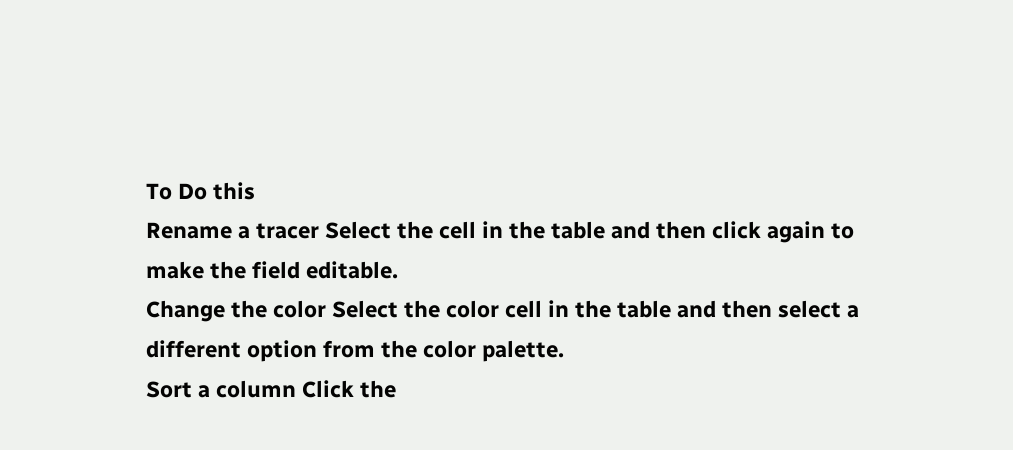To Do this
Rename a tracer Select the cell in the table and then click again to make the field editable.
Change the color Select the color cell in the table and then select a different option from the color palette.
Sort a column Click the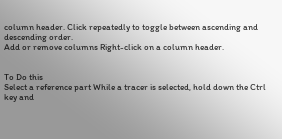column header. Click repeatedly to toggle between ascending and descending order.
Add or remove columns Right-click on a column header.


To Do this
Select a reference part While a tracer is selected, hold down the Ctrl key and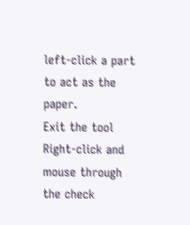left-click a part to act as the paper.
Exit the tool Right-click and mouse through the check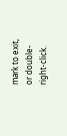mark to exit, or double-right-click.